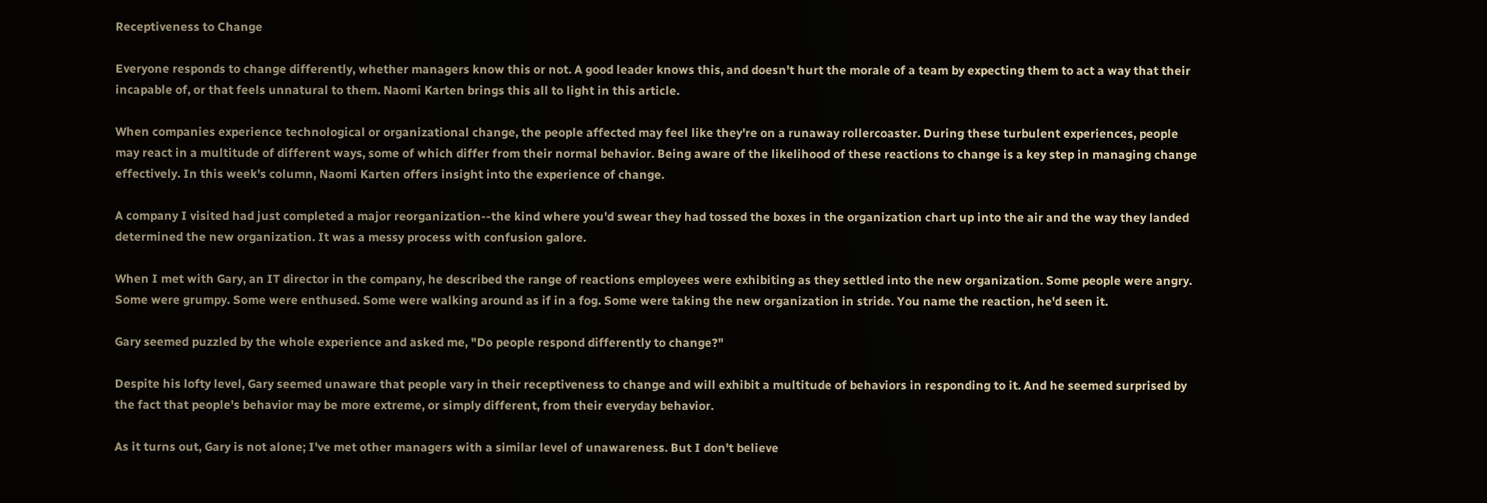Receptiveness to Change

Everyone responds to change differently, whether managers know this or not. A good leader knows this, and doesn't hurt the morale of a team by expecting them to act a way that their incapable of, or that feels unnatural to them. Naomi Karten brings this all to light in this article.

When companies experience technological or organizational change, the people affected may feel like they're on a runaway rollercoaster. During these turbulent experiences, people may react in a multitude of different ways, some of which differ from their normal behavior. Being aware of the likelihood of these reactions to change is a key step in managing change effectively. In this week's column, Naomi Karten offers insight into the experience of change.

A company I visited had just completed a major reorganization--the kind where you'd swear they had tossed the boxes in the organization chart up into the air and the way they landed determined the new organization. It was a messy process with confusion galore.

When I met with Gary, an IT director in the company, he described the range of reactions employees were exhibiting as they settled into the new organization. Some people were angry. Some were grumpy. Some were enthused. Some were walking around as if in a fog. Some were taking the new organization in stride. You name the reaction, he'd seen it.

Gary seemed puzzled by the whole experience and asked me, "Do people respond differently to change?"

Despite his lofty level, Gary seemed unaware that people vary in their receptiveness to change and will exhibit a multitude of behaviors in responding to it. And he seemed surprised by the fact that people's behavior may be more extreme, or simply different, from their everyday behavior.

As it turns out, Gary is not alone; I've met other managers with a similar level of unawareness. But I don't believe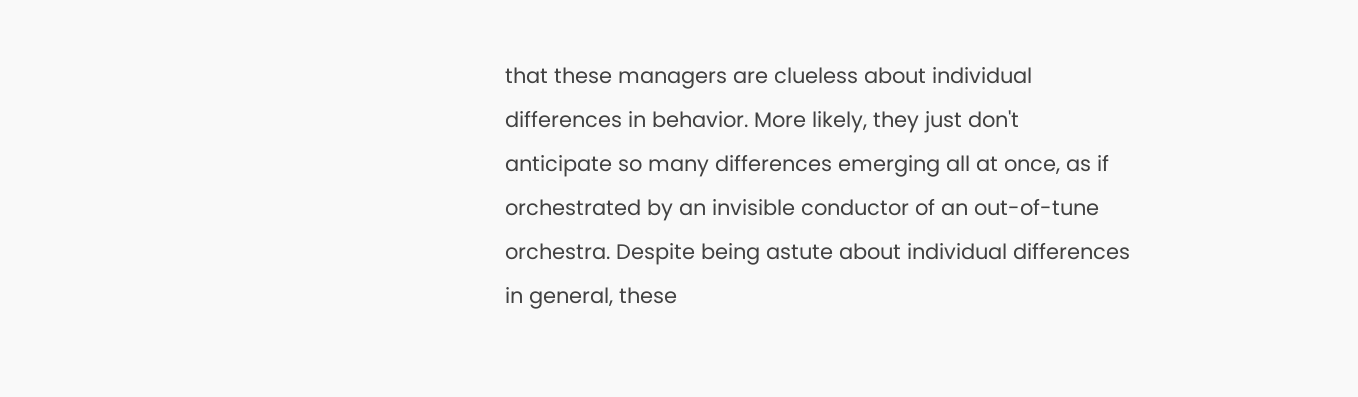that these managers are clueless about individual differences in behavior. More likely, they just don't anticipate so many differences emerging all at once, as if orchestrated by an invisible conductor of an out-of-tune orchestra. Despite being astute about individual differences in general, these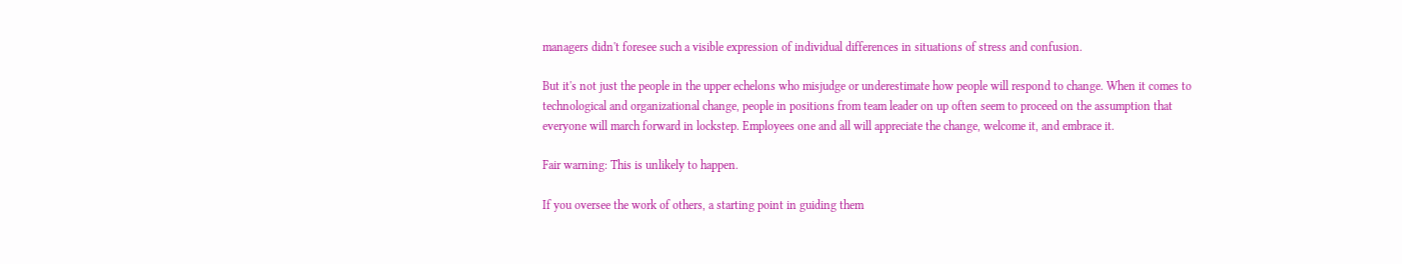managers didn't foresee such a visible expression of individual differences in situations of stress and confusion.

But it's not just the people in the upper echelons who misjudge or underestimate how people will respond to change. When it comes to technological and organizational change, people in positions from team leader on up often seem to proceed on the assumption that everyone will march forward in lockstep. Employees one and all will appreciate the change, welcome it, and embrace it.

Fair warning: This is unlikely to happen.

If you oversee the work of others, a starting point in guiding them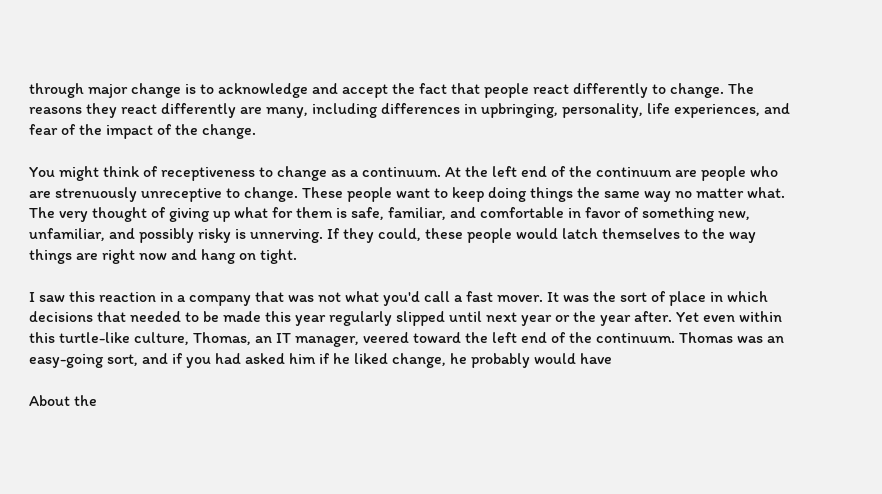through major change is to acknowledge and accept the fact that people react differently to change. The reasons they react differently are many, including differences in upbringing, personality, life experiences, and fear of the impact of the change.

You might think of receptiveness to change as a continuum. At the left end of the continuum are people who are strenuously unreceptive to change. These people want to keep doing things the same way no matter what. The very thought of giving up what for them is safe, familiar, and comfortable in favor of something new, unfamiliar, and possibly risky is unnerving. If they could, these people would latch themselves to the way things are right now and hang on tight.

I saw this reaction in a company that was not what you'd call a fast mover. It was the sort of place in which decisions that needed to be made this year regularly slipped until next year or the year after. Yet even within this turtle-like culture, Thomas, an IT manager, veered toward the left end of the continuum. Thomas was an easy-going sort, and if you had asked him if he liked change, he probably would have

About the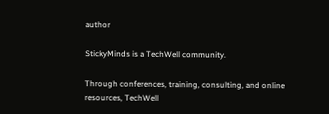author

StickyMinds is a TechWell community.

Through conferences, training, consulting, and online resources, TechWell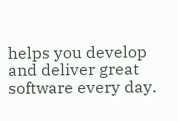helps you develop and deliver great software every day.